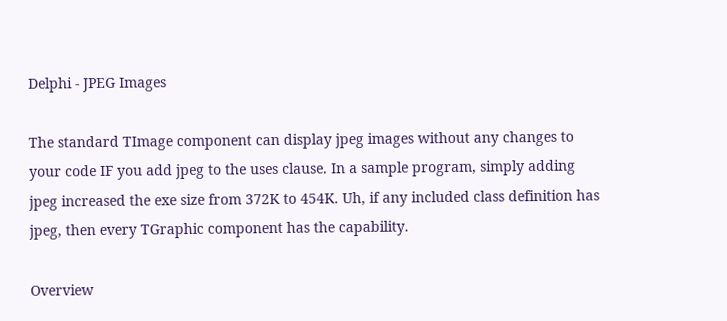Delphi - JPEG Images

The standard TImage component can display jpeg images without any changes to your code IF you add jpeg to the uses clause. In a sample program, simply adding jpeg increased the exe size from 372K to 454K. Uh, if any included class definition has jpeg, then every TGraphic component has the capability.

Overview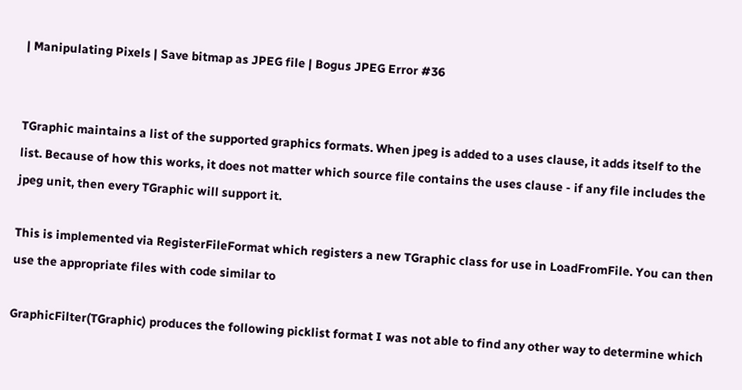| Manipulating Pixels | Save bitmap as JPEG file | Bogus JPEG Error #36


TGraphic maintains a list of the supported graphics formats. When jpeg is added to a uses clause, it adds itself to the list. Because of how this works, it does not matter which source file contains the uses clause - if any file includes the jpeg unit, then every TGraphic will support it.

This is implemented via RegisterFileFormat which registers a new TGraphic class for use in LoadFromFile. You can then use the appropriate files with code similar to

GraphicFilter(TGraphic) produces the following picklist format I was not able to find any other way to determine which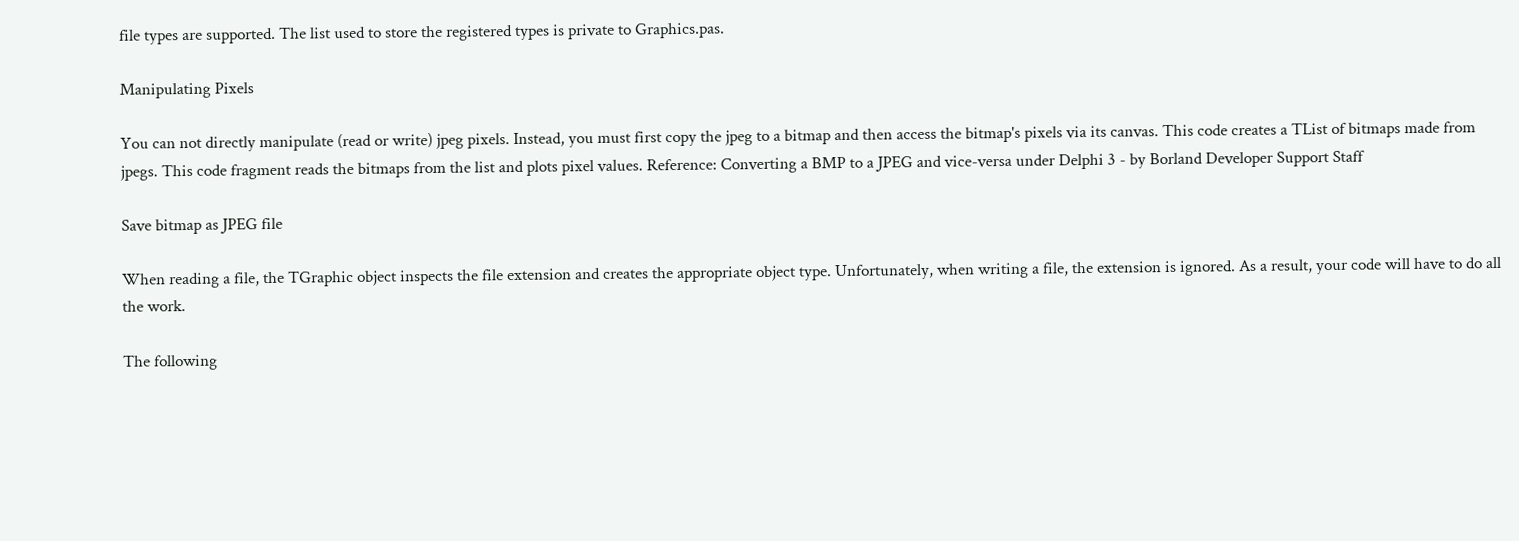file types are supported. The list used to store the registered types is private to Graphics.pas.

Manipulating Pixels

You can not directly manipulate (read or write) jpeg pixels. Instead, you must first copy the jpeg to a bitmap and then access the bitmap's pixels via its canvas. This code creates a TList of bitmaps made from jpegs. This code fragment reads the bitmaps from the list and plots pixel values. Reference: Converting a BMP to a JPEG and vice-versa under Delphi 3 - by Borland Developer Support Staff

Save bitmap as JPEG file

When reading a file, the TGraphic object inspects the file extension and creates the appropriate object type. Unfortunately, when writing a file, the extension is ignored. As a result, your code will have to do all the work.

The following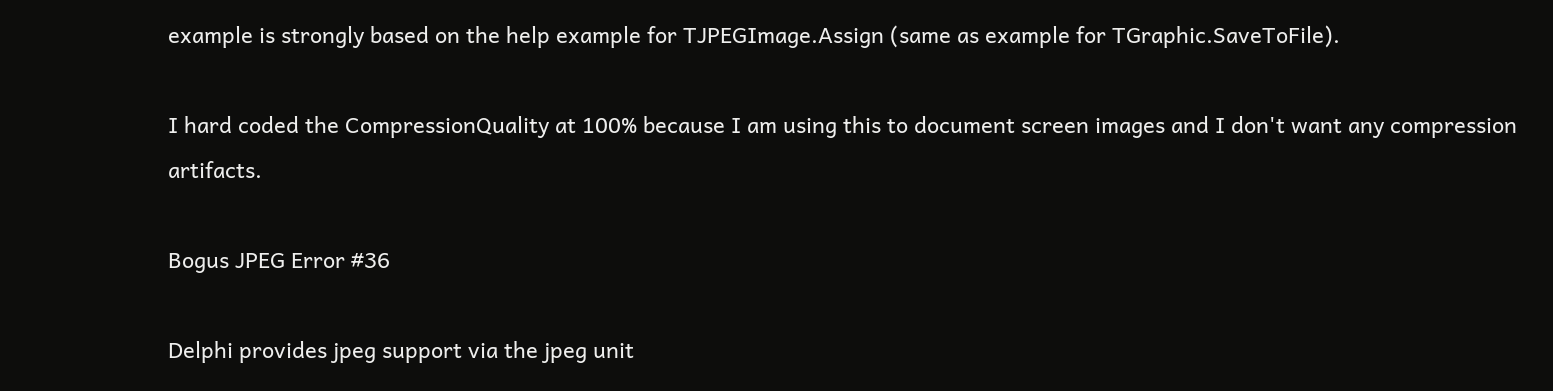example is strongly based on the help example for TJPEGImage.Assign (same as example for TGraphic.SaveToFile).

I hard coded the CompressionQuality at 100% because I am using this to document screen images and I don't want any compression artifacts.

Bogus JPEG Error #36

Delphi provides jpeg support via the jpeg unit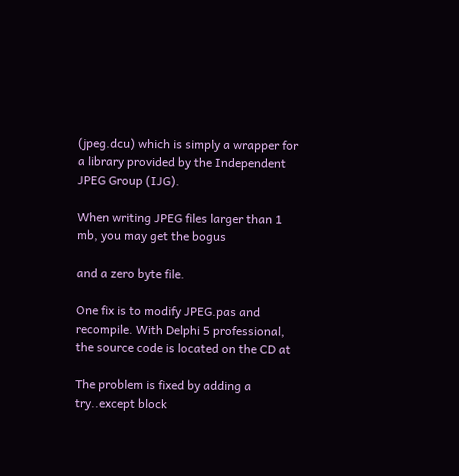(jpeg.dcu) which is simply a wrapper for a library provided by the Independent JPEG Group (IJG).

When writing JPEG files larger than 1 mb, you may get the bogus

and a zero byte file.

One fix is to modify JPEG.pas and recompile. With Delphi 5 professional, the source code is located on the CD at

The problem is fixed by adding a try..except block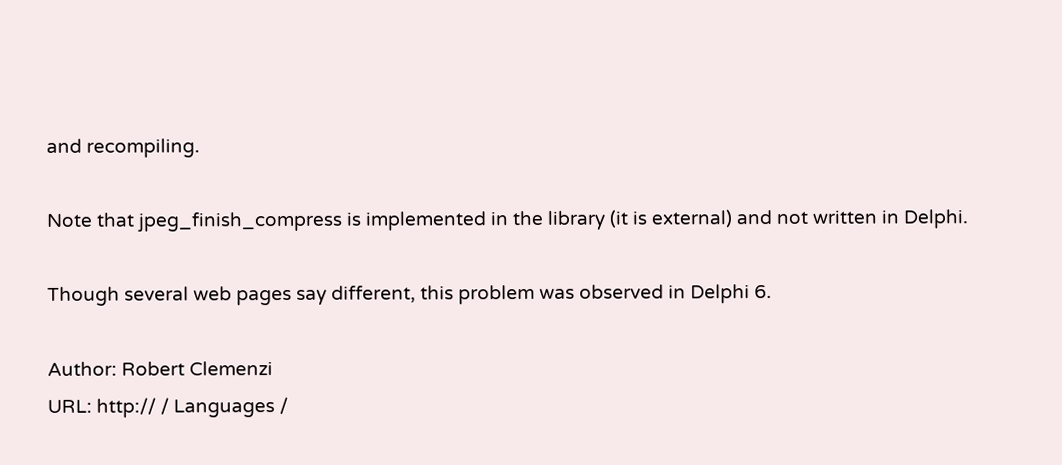and recompiling.

Note that jpeg_finish_compress is implemented in the library (it is external) and not written in Delphi.

Though several web pages say different, this problem was observed in Delphi 6.

Author: Robert Clemenzi
URL: http:// / Languages /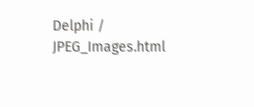Delphi / JPEG_Images.html